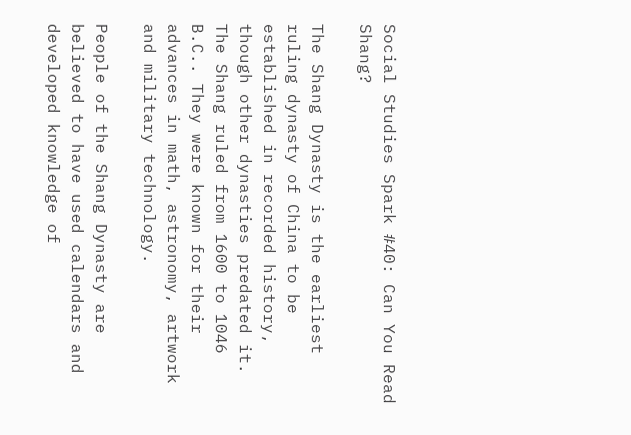Social Studies Spark #40: Can You Read Shang?

The Shang Dynasty is the earliest ruling dynasty of China to be established in recorded history, though other dynasties predated it. The Shang ruled from 1600 to 1046 B.C.. They were known for their advances in math, astronomy, artwork and military technology.

People of the Shang Dynasty are believed to have used calendars and developed knowledge of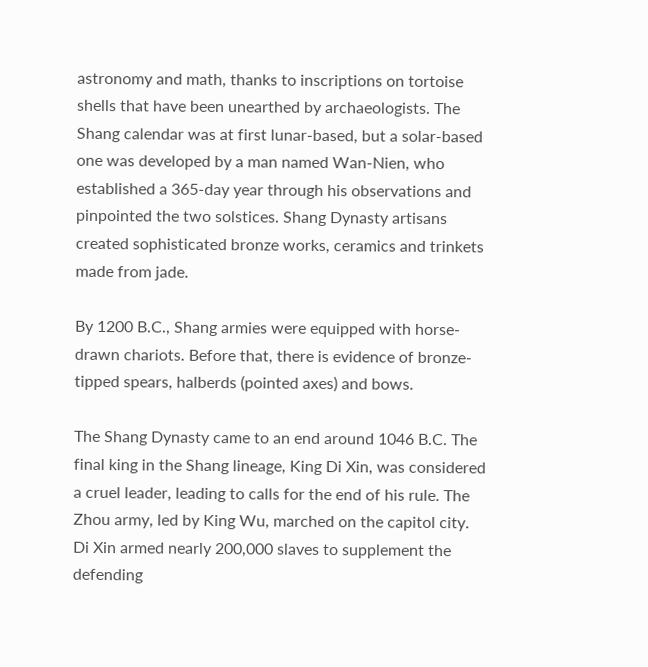astronomy and math, thanks to inscriptions on tortoise shells that have been unearthed by archaeologists. The Shang calendar was at first lunar-based, but a solar-based one was developed by a man named Wan-Nien, who established a 365-day year through his observations and pinpointed the two solstices. Shang Dynasty artisans created sophisticated bronze works, ceramics and trinkets made from jade.

By 1200 B.C., Shang armies were equipped with horse-drawn chariots. Before that, there is evidence of bronze-tipped spears, halberds (pointed axes) and bows.

The Shang Dynasty came to an end around 1046 B.C. The final king in the Shang lineage, King Di Xin, was considered a cruel leader, leading to calls for the end of his rule. The Zhou army, led by King Wu, marched on the capitol city. Di Xin armed nearly 200,000 slaves to supplement the defending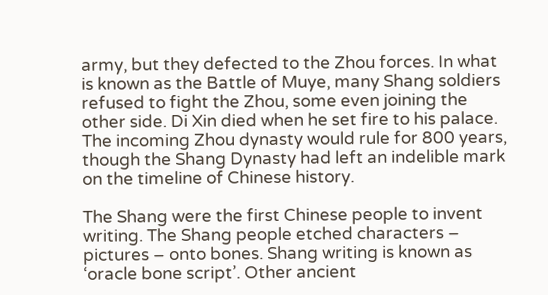army, but they defected to the Zhou forces. In what is known as the Battle of Muye, many Shang soldiers refused to fight the Zhou, some even joining the other side. Di Xin died when he set fire to his palace. The incoming Zhou dynasty would rule for 800 years, though the Shang Dynasty had left an indelible mark on the timeline of Chinese history.

The Shang were the first Chinese people to invent writing. The Shang people etched characters – pictures – onto bones. Shang writing is known as ‘oracle bone script’. Other ancient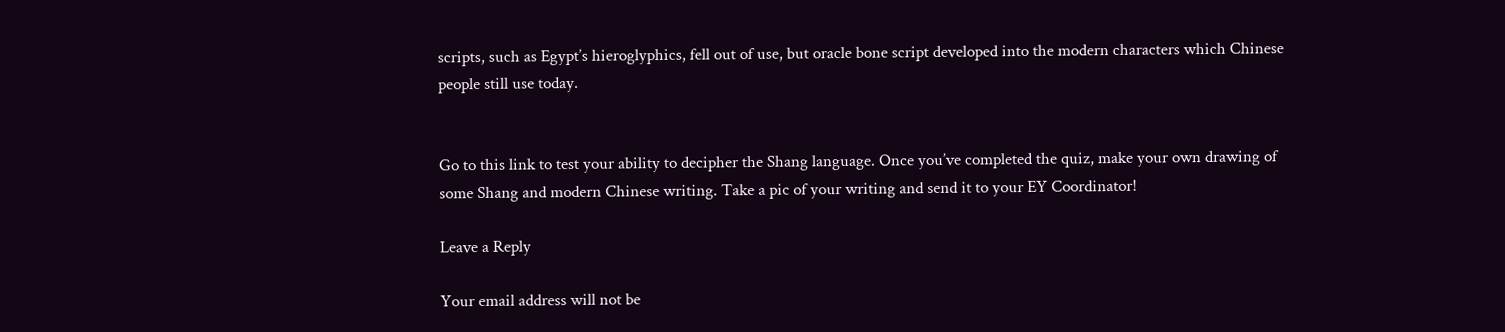scripts, such as Egypt’s hieroglyphics, fell out of use, but oracle bone script developed into the modern characters which Chinese people still use today.


Go to this link to test your ability to decipher the Shang language. Once you’ve completed the quiz, make your own drawing of some Shang and modern Chinese writing. Take a pic of your writing and send it to your EY Coordinator!

Leave a Reply

Your email address will not be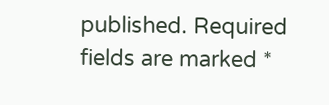published. Required fields are marked *